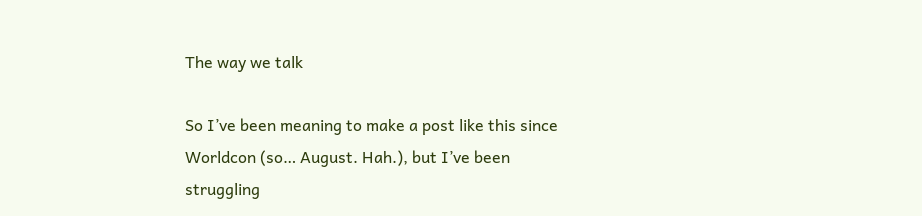The way we talk

So I’ve been meaning to make a post like this since Worldcon (so… August. Hah.), but I’ve been struggling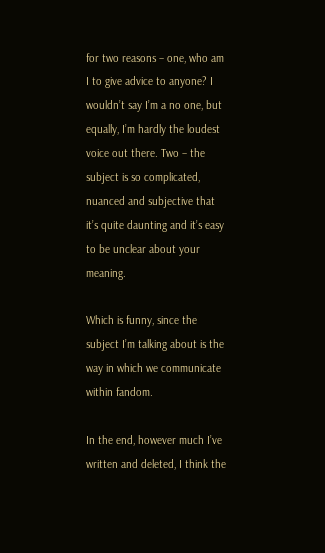for two reasons – one, who am I to give advice to anyone? I wouldn’t say I’m a no one, but equally, I’m hardly the loudest voice out there. Two – the subject is so complicated, nuanced and subjective that it’s quite daunting and it’s easy to be unclear about your meaning.

Which is funny, since the subject I’m talking about is the way in which we communicate within fandom.

In the end, however much I’ve written and deleted, I think the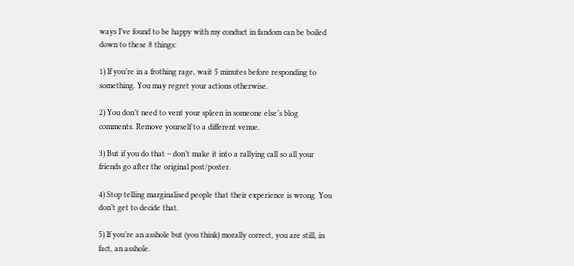ways I’ve found to be happy with my conduct in fandom can be boiled down to these 8 things:

1) If you’re in a frothing rage, wait 5 minutes before responding to something. You may regret your actions otherwise.

2) You don’t need to vent your spleen in someone else’s blog comments. Remove yourself to a different venue.

3) But if you do that – don’t make it into a rallying call so all your friends go after the original post/poster.

4) Stop telling marginalised people that their experience is wrong. You don’t get to decide that.

5) If you’re an asshole but (you think) morally correct, you are still, in fact, an asshole.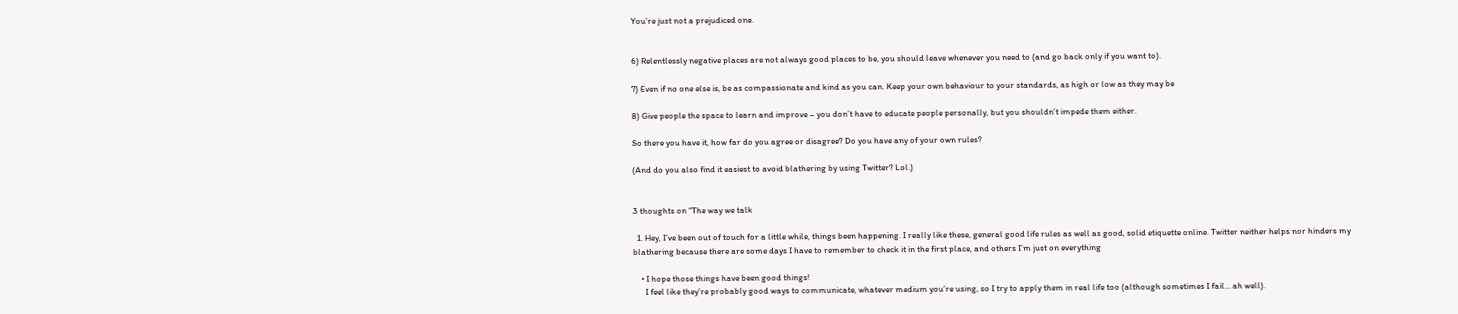You’re just not a prejudiced one.


6) Relentlessly negative places are not always good places to be, you should leave whenever you need to (and go back only if you want to).

7) Even if no one else is, be as compassionate and kind as you can. Keep your own behaviour to your standards, as high or low as they may be

8) Give people the space to learn and improve – you don’t have to educate people personally, but you shouldn’t impede them either.

So there you have it, how far do you agree or disagree? Do you have any of your own rules?

(And do you also find it easiest to avoid blathering by using Twitter? Lol.)


3 thoughts on “The way we talk

  1. Hey, I’ve been out of touch for a little while, things been happening. I really like these, general good life rules as well as good, solid etiquette online. Twitter neither helps nor hinders my blathering because there are some days I have to remember to check it in the first place, and others I’m just on everything

    • I hope those things have been good things!
      I feel like they’re probably good ways to communicate, whatever medium you’re using, so I try to apply them in real life too (although sometimes I fail… ah well).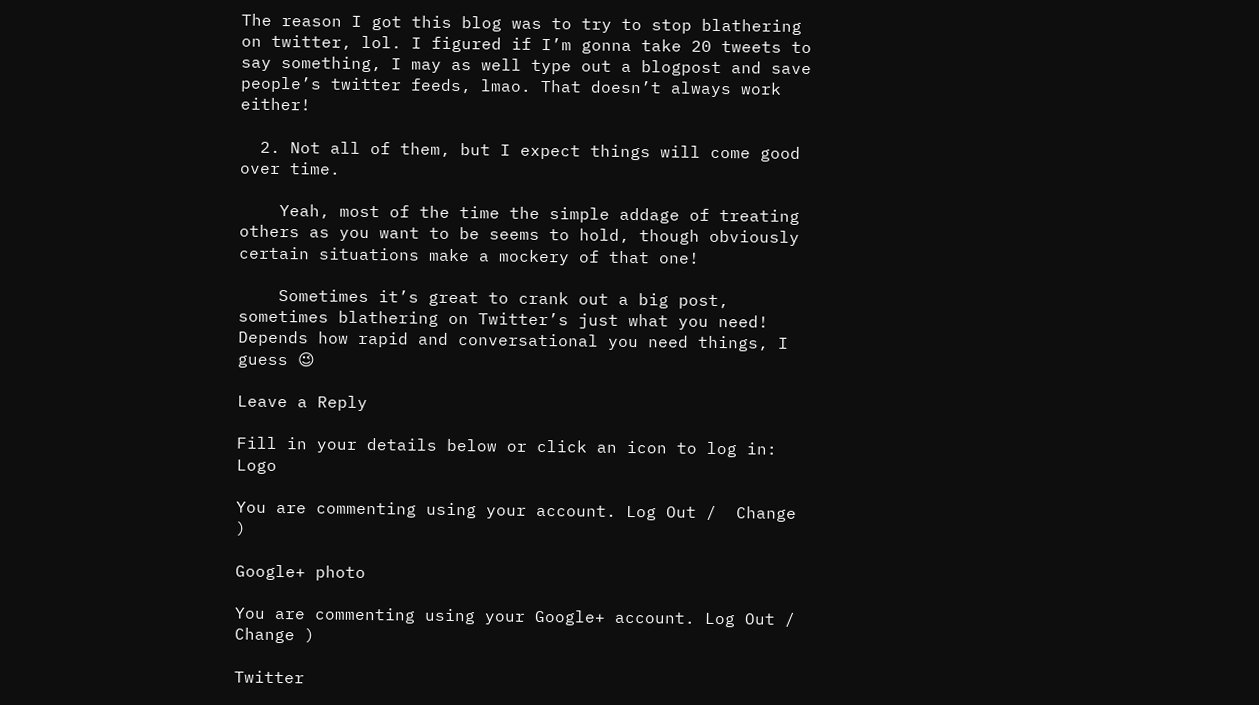The reason I got this blog was to try to stop blathering on twitter, lol. I figured if I’m gonna take 20 tweets to say something, I may as well type out a blogpost and save people’s twitter feeds, lmao. That doesn’t always work either!

  2. Not all of them, but I expect things will come good over time.

    Yeah, most of the time the simple addage of treating others as you want to be seems to hold, though obviously certain situations make a mockery of that one!

    Sometimes it’s great to crank out a big post, sometimes blathering on Twitter’s just what you need! Depends how rapid and conversational you need things, I guess 😉

Leave a Reply

Fill in your details below or click an icon to log in: Logo

You are commenting using your account. Log Out /  Change )

Google+ photo

You are commenting using your Google+ account. Log Out /  Change )

Twitter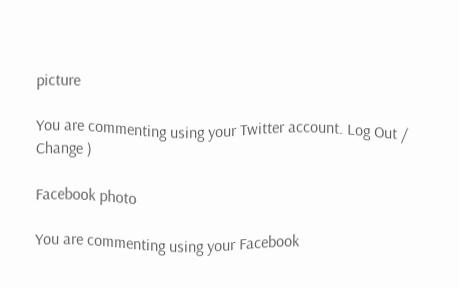picture

You are commenting using your Twitter account. Log Out /  Change )

Facebook photo

You are commenting using your Facebook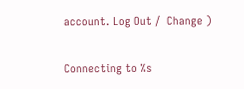account. Log Out /  Change )

Connecting to %s